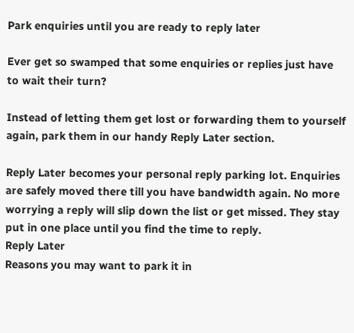Park enquiries until you are ready to reply later

Ever get so swamped that some enquiries or replies just have to wait their turn?

Instead of letting them get lost or forwarding them to yourself again, park them in our handy Reply Later section.

Reply Later becomes your personal reply parking lot. Enquiries are safely moved there till you have bandwidth again. No more worrying a reply will slip down the list or get missed. They stay put in one place until you find the time to reply.
Reply Later
Reasons you may want to park it in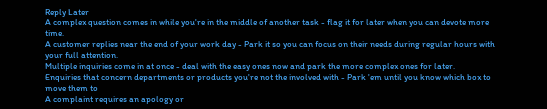Reply Later
A complex question comes in while you're in the middle of another task - flag it for later when you can devote more time.
A customer replies near the end of your work day - Park it so you can focus on their needs during regular hours with your full attention.
Multiple inquiries come in at once - deal with the easy ones now and park the more complex ones for later.
Enquiries that concern departments or products you're not the involved with - Park 'em until you know which box to move them to
A complaint requires an apology or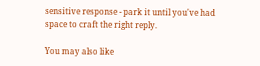sensitive response - park it until you've had space to craft the right reply.

You may also like